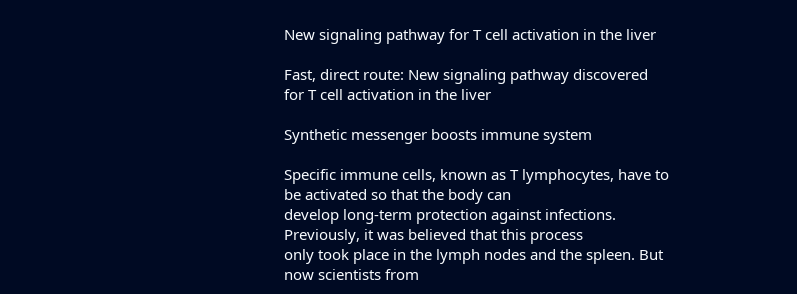New signaling pathway for T cell activation in the liver

Fast, direct route: New signaling pathway discovered for T cell activation in the liver

Synthetic messenger boosts immune system

Specific immune cells, known as T lymphocytes, have to be activated so that the body can
develop long-term protection against infections. Previously, it was believed that this process
only took place in the lymph nodes and the spleen. But now scientists from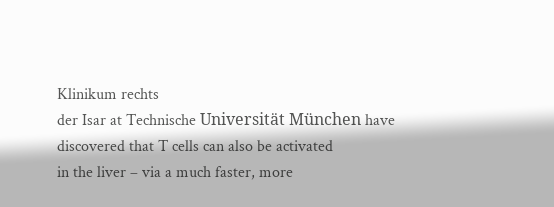Klinikum rechts
der Isar at Technische Universität München have discovered that T cells can also be activated
in the liver – via a much faster, more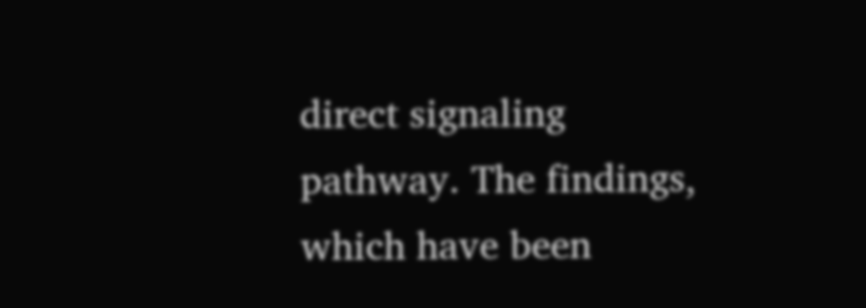direct signaling pathway. The findings, which have been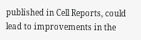published in Cell Reports, could lead to improvements in the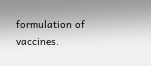formulation of vaccines.